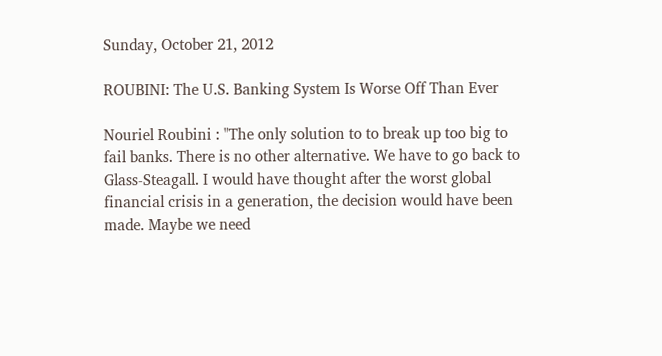Sunday, October 21, 2012

ROUBINI: The U.S. Banking System Is Worse Off Than Ever

Nouriel Roubini : "The only solution to to break up too big to fail banks. There is no other alternative. We have to go back to Glass-Steagall. I would have thought after the worst global financial crisis in a generation, the decision would have been made. Maybe we need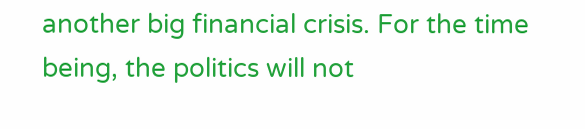another big financial crisis. For the time being, the politics will not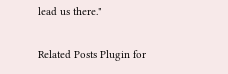lead us there."

Related Posts Plugin for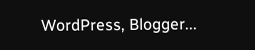WordPress, Blogger...